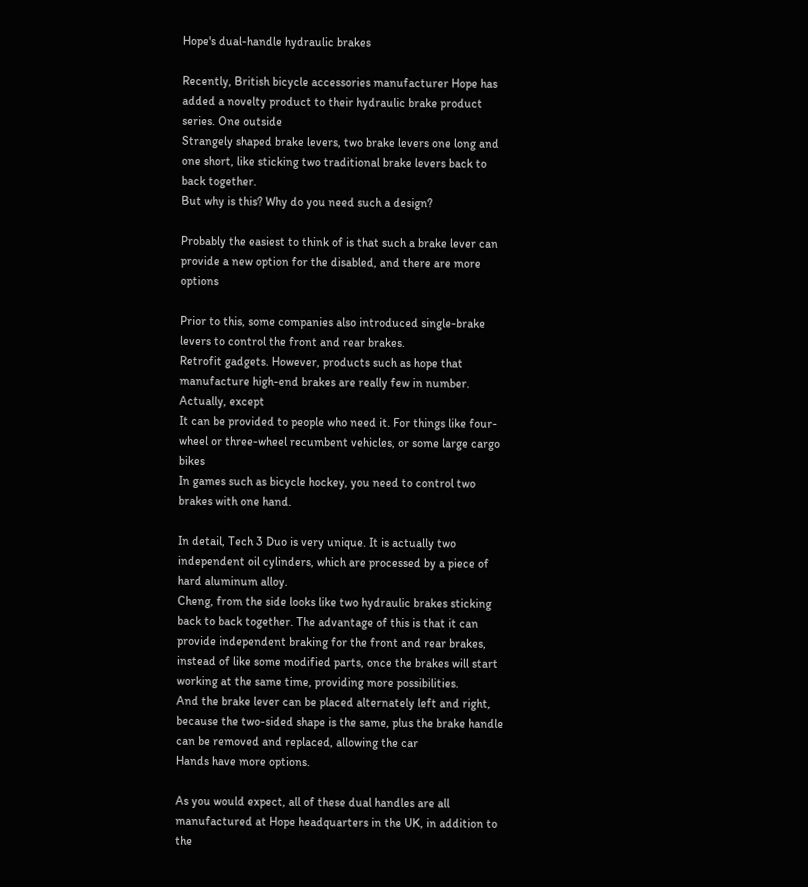Hope's dual-handle hydraulic brakes

Recently, British bicycle accessories manufacturer Hope has added a novelty product to their hydraulic brake product series. One outside
Strangely shaped brake levers, two brake levers one long and one short, like sticking two traditional brake levers back to back together.
But why is this? Why do you need such a design?

Probably the easiest to think of is that such a brake lever can provide a new option for the disabled, and there are more options

Prior to this, some companies also introduced single-brake levers to control the front and rear brakes.
Retrofit gadgets. However, products such as hope that manufacture high-end brakes are really few in number. Actually, except
It can be provided to people who need it. For things like four-wheel or three-wheel recumbent vehicles, or some large cargo bikes
In games such as bicycle hockey, you need to control two brakes with one hand.

In detail, Tech 3 Duo is very unique. It is actually two independent oil cylinders, which are processed by a piece of hard aluminum alloy.
Cheng, from the side looks like two hydraulic brakes sticking back to back together. The advantage of this is that it can provide independent braking for the front and rear brakes, instead of like some modified parts, once the brakes will start working at the same time, providing more possibilities.
And the brake lever can be placed alternately left and right, because the two-sided shape is the same, plus the brake handle can be removed and replaced, allowing the car
Hands have more options.

As you would expect, all of these dual handles are all manufactured at Hope headquarters in the UK, in addition to the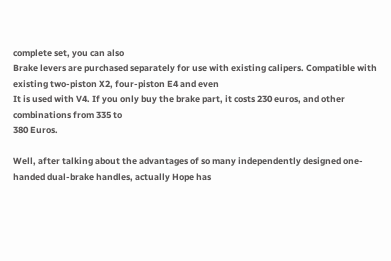complete set, you can also
Brake levers are purchased separately for use with existing calipers. Compatible with existing two-piston X2, four-piston E4 and even
It is used with V4. If you only buy the brake part, it costs 230 euros, and other combinations from 335 to
380 Euros.

Well, after talking about the advantages of so many independently designed one-handed dual-brake handles, actually Hope has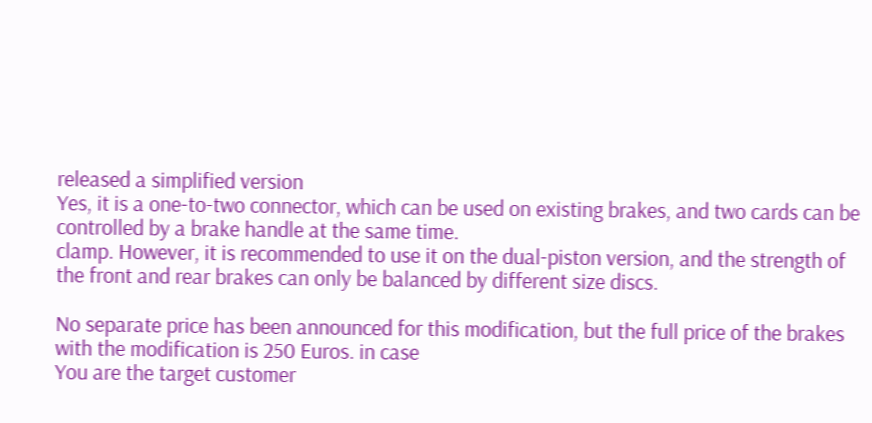released a simplified version
Yes, it is a one-to-two connector, which can be used on existing brakes, and two cards can be controlled by a brake handle at the same time.
clamp. However, it is recommended to use it on the dual-piston version, and the strength of the front and rear brakes can only be balanced by different size discs.

No separate price has been announced for this modification, but the full price of the brakes with the modification is 250 Euros. in case
You are the target customer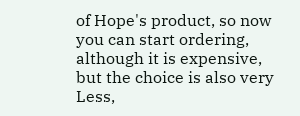of Hope's product, so now you can start ordering, although it is expensive, but the choice is also very
Less,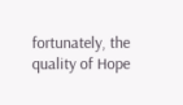fortunately, the quality of Hope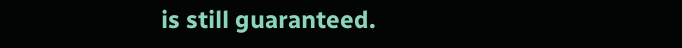is still guaranteed.